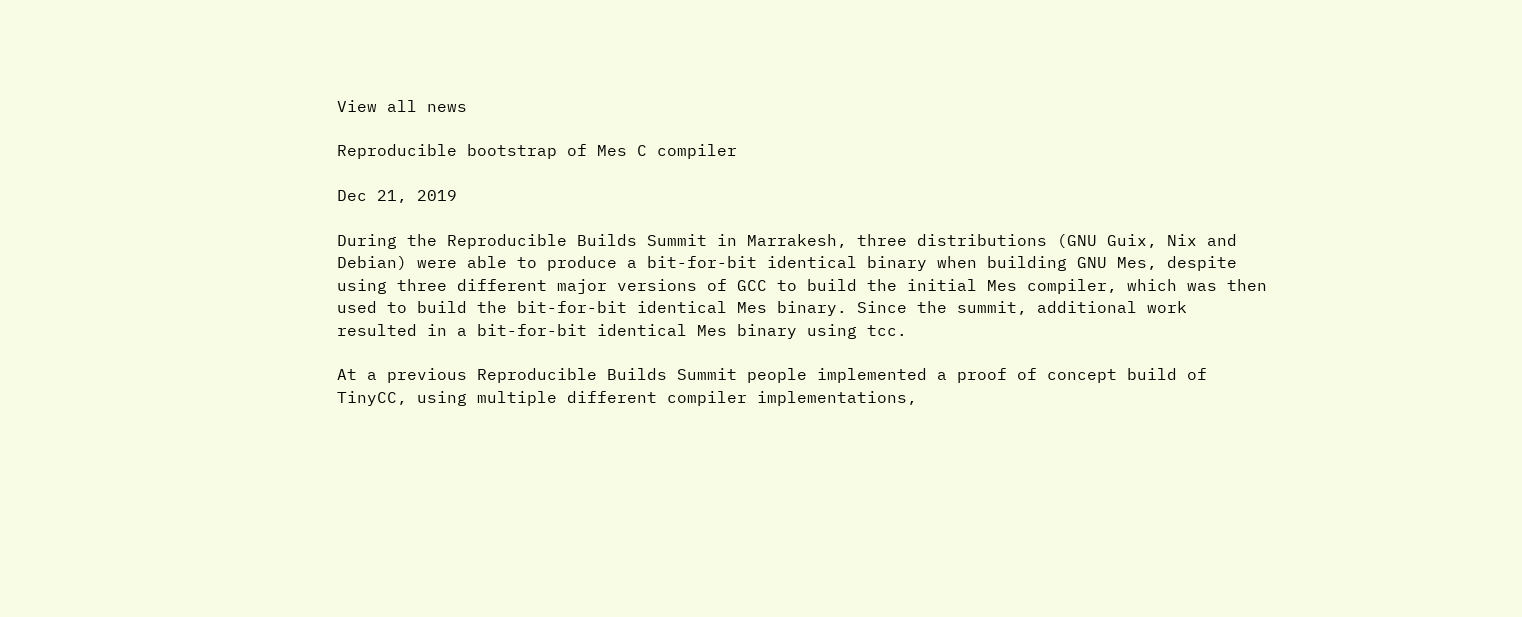View all news

Reproducible bootstrap of Mes C compiler

Dec 21, 2019

During the Reproducible Builds Summit in Marrakesh, three distributions (GNU Guix, Nix and Debian) were able to produce a bit-for-bit identical binary when building GNU Mes, despite using three different major versions of GCC to build the initial Mes compiler, which was then used to build the bit-for-bit identical Mes binary. Since the summit, additional work resulted in a bit-for-bit identical Mes binary using tcc.

At a previous Reproducible Builds Summit people implemented a proof of concept build of TinyCC, using multiple different compiler implementations,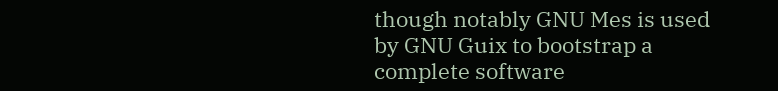though notably GNU Mes is used by GNU Guix to bootstrap a complete software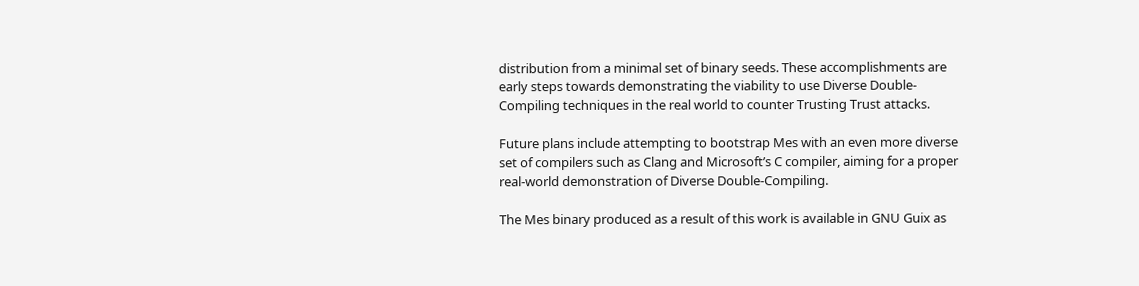distribution from a minimal set of binary seeds. These accomplishments are early steps towards demonstrating the viability to use Diverse Double-Compiling techniques in the real world to counter Trusting Trust attacks.

Future plans include attempting to bootstrap Mes with an even more diverse set of compilers such as Clang and Microsoft’s C compiler, aiming for a proper real-world demonstration of Diverse Double-Compiling.

The Mes binary produced as a result of this work is available in GNU Guix as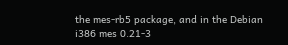the mes-rb5 package, and in the Debian i386 mes 0.21-3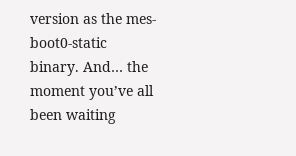version as the mes-boot0-static binary. And… the moment you’ve all been waiting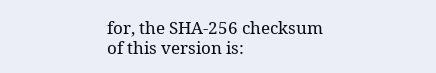for, the SHA-256 checksum of this version is: